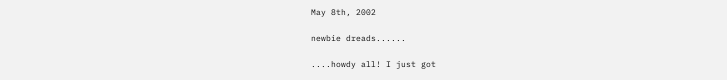May 8th, 2002

newbie dreads......

....howdy all! I just got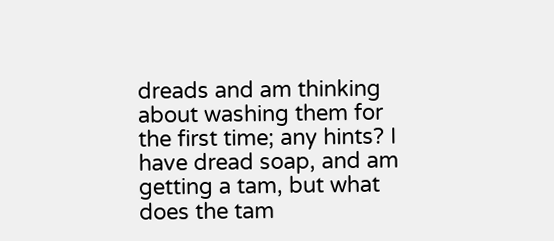dreads and am thinking about washing them for the first time; any hints? I have dread soap, and am getting a tam, but what does the tam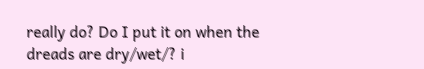really do? Do I put it on when the dreads are dry/wet/? i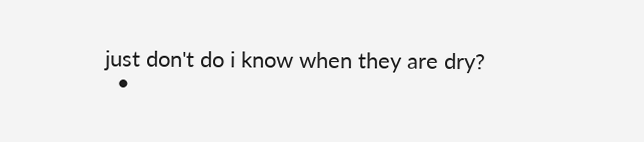just don't do i know when they are dry?
  •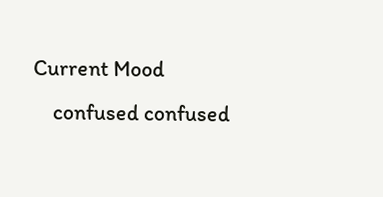Current Mood
    confused confused